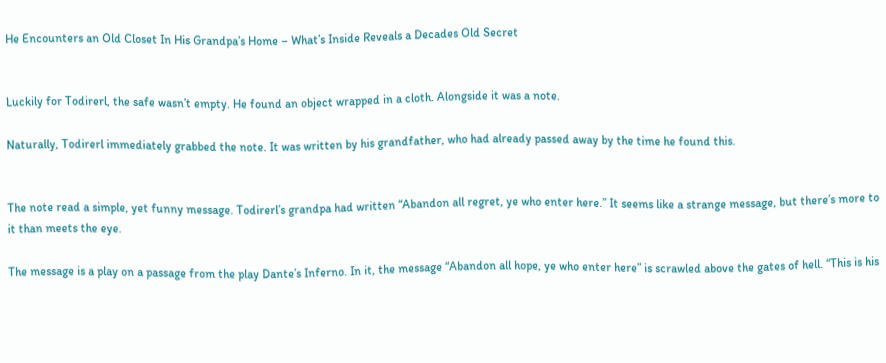He Encounters an Old Closet In His Grandpa’s Home – What’s Inside Reveals a Decades Old Secret


Luckily for Todirerl, the safe wasn’t empty. He found an object wrapped in a cloth. Alongside it was a note.

Naturally, Todirerl immediately grabbed the note. It was written by his grandfather, who had already passed away by the time he found this.


The note read a simple, yet funny message. Todirerl’s grandpa had written “Abandon all regret, ye who enter here.” It seems like a strange message, but there’s more to it than meets the eye.

The message is a play on a passage from the play Dante’s Inferno. In it, the message “Abandon all hope, ye who enter here” is scrawled above the gates of hell. “This is his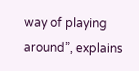way of playing around”, explains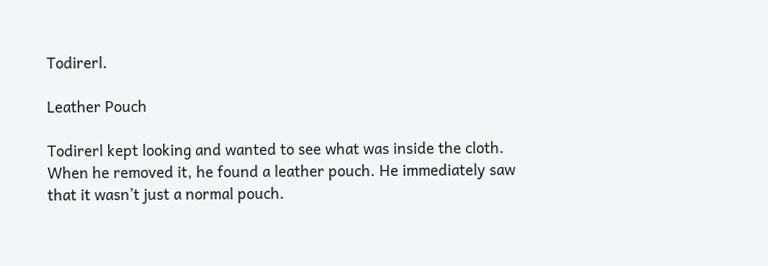Todirerl.

Leather Pouch

Todirerl kept looking and wanted to see what was inside the cloth. When he removed it, he found a leather pouch. He immediately saw that it wasn’t just a normal pouch.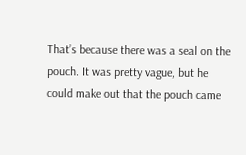That’s because there was a seal on the pouch. It was pretty vague, but he could make out that the pouch came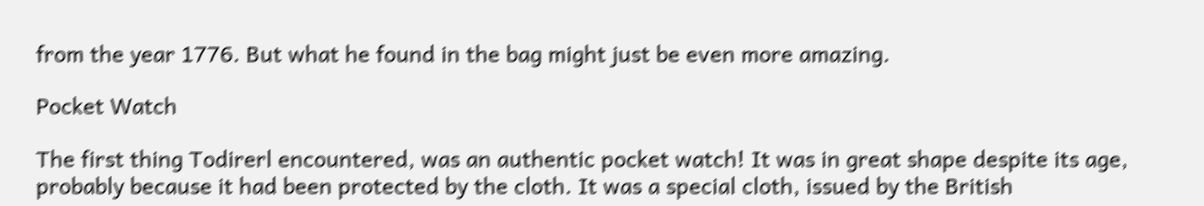from the year 1776. But what he found in the bag might just be even more amazing.

Pocket Watch

The first thing Todirerl encountered, was an authentic pocket watch! It was in great shape despite its age, probably because it had been protected by the cloth. It was a special cloth, issued by the British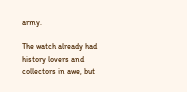army.

The watch already had history lovers and collectors in awe, but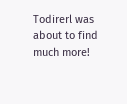Todirerl was about to find much more!